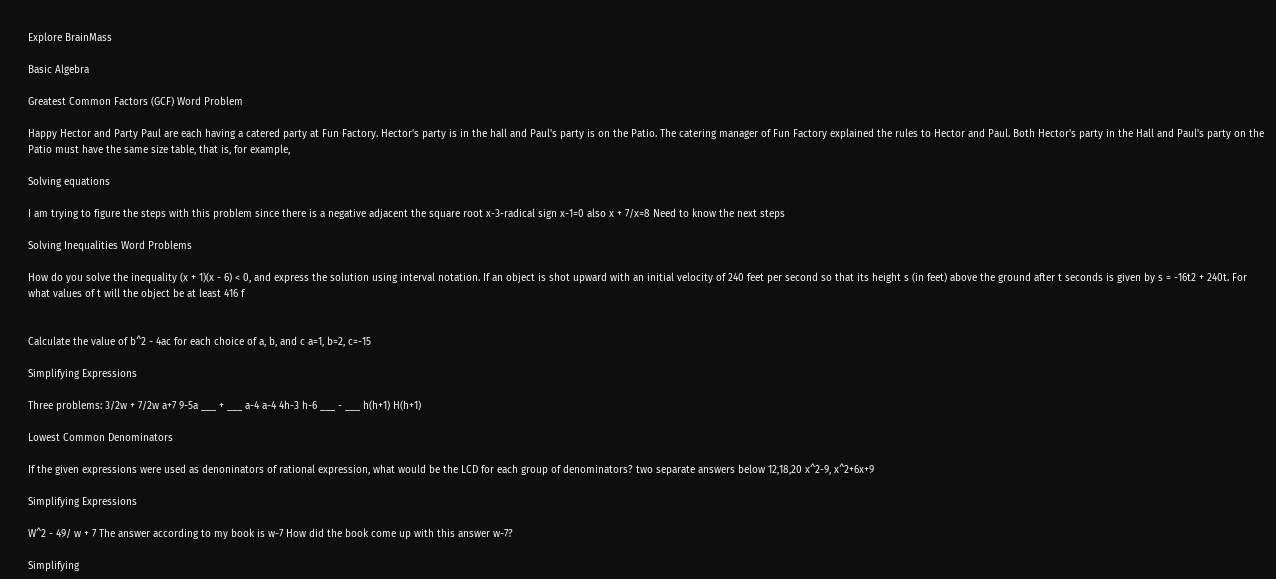Explore BrainMass

Basic Algebra

Greatest Common Factors (GCF) Word Problem

Happy Hector and Party Paul are each having a catered party at Fun Factory. Hector's party is in the hall and Paul's party is on the Patio. The catering manager of Fun Factory explained the rules to Hector and Paul. Both Hector's party in the Hall and Paul's party on the Patio must have the same size table, that is, for example,

Solving equations

I am trying to figure the steps with this problem since there is a negative adjacent the square root x-3-radical sign x-1=0 also x + 7/x=8 Need to know the next steps

Solving Inequalities Word Problems

How do you solve the inequality (x + 1)(x - 6) < 0, and express the solution using interval notation. If an object is shot upward with an initial velocity of 240 feet per second so that its height s (in feet) above the ground after t seconds is given by s = -16t2 + 240t. For what values of t will the object be at least 416 f


Calculate the value of b^2 - 4ac for each choice of a, b, and c a=1, b=2, c=-15

Simplifying Expressions

Three problems: 3/2w + 7/2w a+7 9-5a ___ + ___ a-4 a-4 4h-3 h-6 ___ - ___ h(h+1) H(h+1)

Lowest Common Denominators

If the given expressions were used as denoninators of rational expression, what would be the LCD for each group of denominators? two separate answers below 12,18,20 x^2-9, x^2+6x+9

Simplifying Expressions

W^2 - 49/ w + 7 The answer according to my book is w-7 How did the book come up with this answer w-7?

Simplifying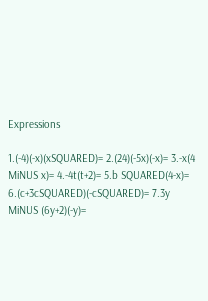Expressions

1.(-4)(-x)(xSQUARED)= 2.(24)(-5x)(-x)= 3.-x(4 MiNUS x)= 4.-4t(t+2)= 5.b SQUARED(4-x)= 6.(c+3cSQUARED)(-cSQUARED)= 7.3y MiNUS (6y+2)(-y)=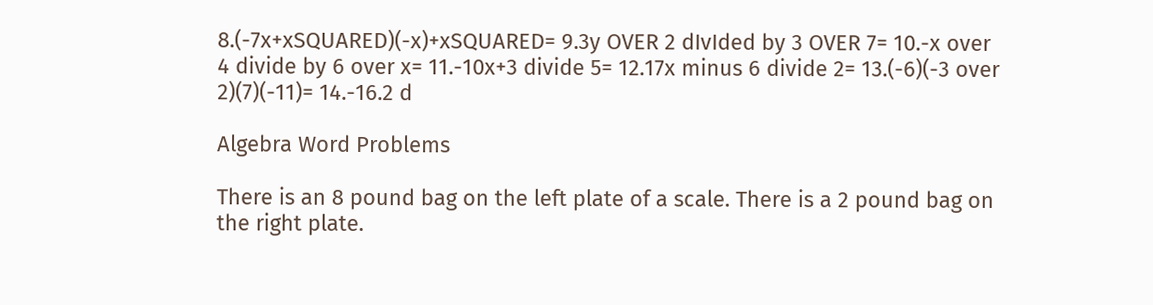8.(-7x+xSQUARED)(-x)+xSQUARED= 9.3y OVER 2 dIvIded by 3 OVER 7= 10.-x over 4 divide by 6 over x= 11.-10x+3 divide 5= 12.17x minus 6 divide 2= 13.(-6)(-3 over 2)(7)(-11)= 14.-16.2 d

Algebra Word Problems

There is an 8 pound bag on the left plate of a scale. There is a 2 pound bag on the right plate.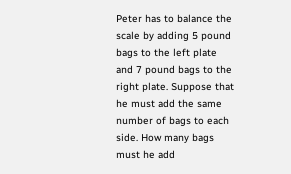Peter has to balance the scale by adding 5 pound bags to the left plate and 7 pound bags to the right plate. Suppose that he must add the same number of bags to each side. How many bags must he add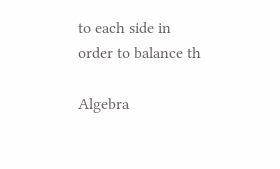to each side in order to balance th

Algebra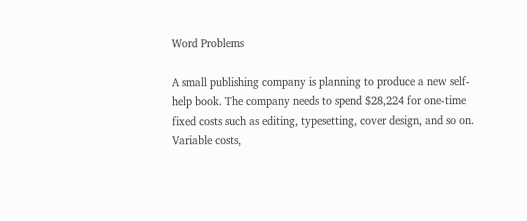Word Problems

A small publishing company is planning to produce a new self-help book. The company needs to spend $28,224 for one-time fixed costs such as editing, typesetting, cover design, and so on. Variable costs,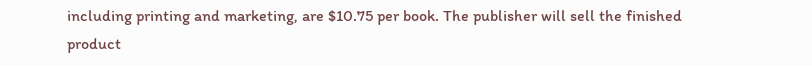including printing and marketing, are $10.75 per book. The publisher will sell the finished product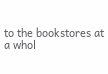to the bookstores at a whol